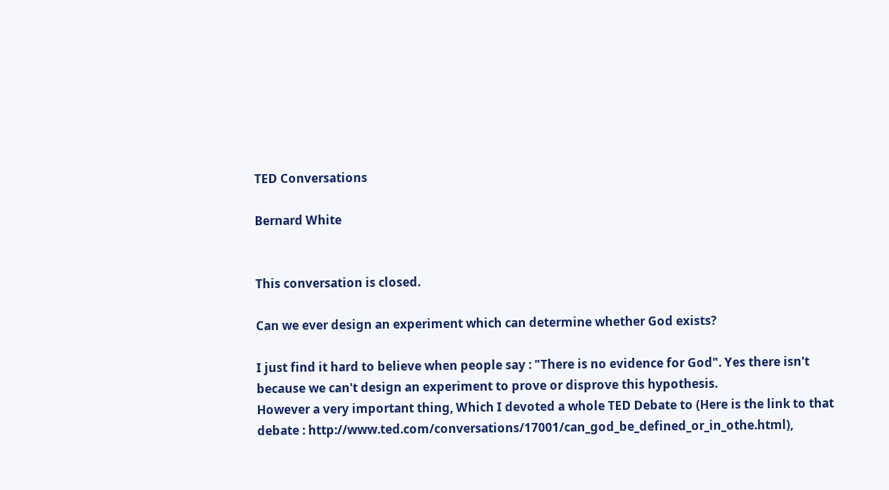TED Conversations

Bernard White


This conversation is closed.

Can we ever design an experiment which can determine whether God exists?

I just find it hard to believe when people say : "There is no evidence for God". Yes there isn't because we can't design an experiment to prove or disprove this hypothesis.
However a very important thing, Which I devoted a whole TED Debate to (Here is the link to that debate : http://www.ted.com/conversations/17001/can_god_be_defined_or_in_othe.html),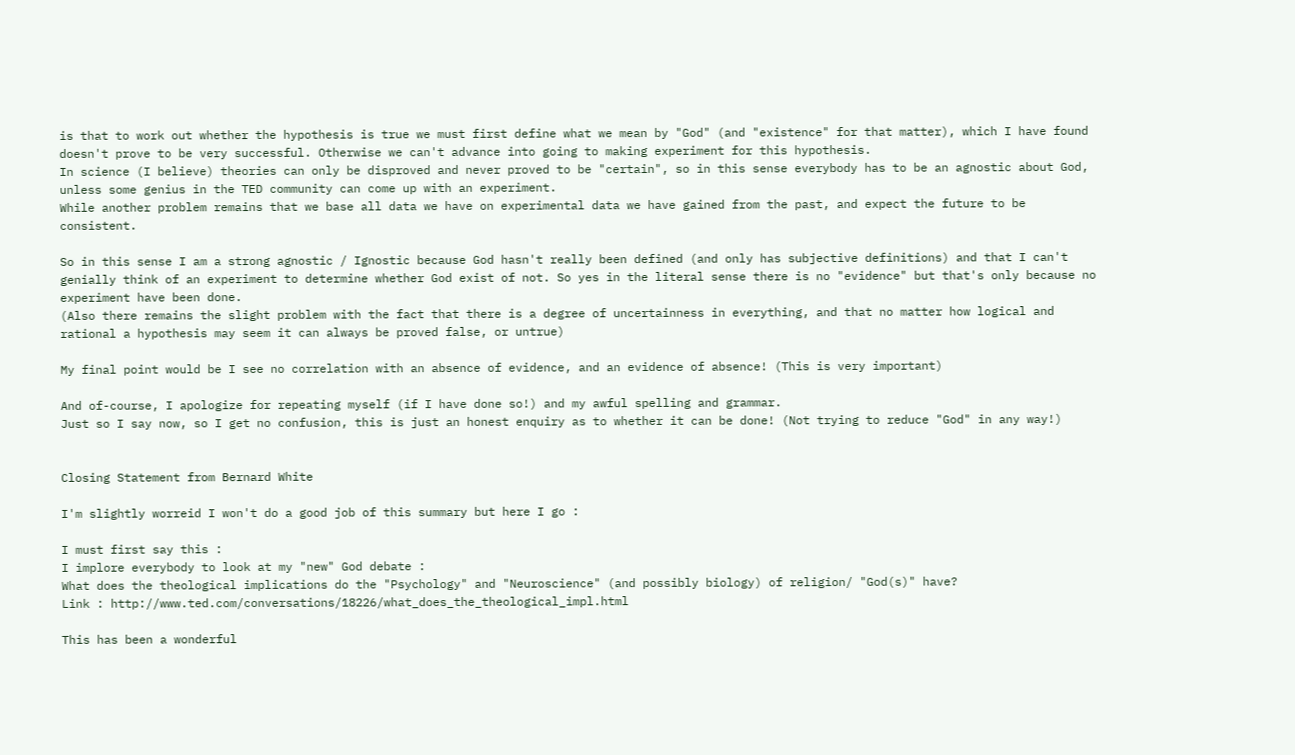is that to work out whether the hypothesis is true we must first define what we mean by "God" (and "existence" for that matter), which I have found doesn't prove to be very successful. Otherwise we can't advance into going to making experiment for this hypothesis.
In science (I believe) theories can only be disproved and never proved to be "certain", so in this sense everybody has to be an agnostic about God, unless some genius in the TED community can come up with an experiment.
While another problem remains that we base all data we have on experimental data we have gained from the past, and expect the future to be consistent.

So in this sense I am a strong agnostic / Ignostic because God hasn't really been defined (and only has subjective definitions) and that I can't genially think of an experiment to determine whether God exist of not. So yes in the literal sense there is no "evidence" but that's only because no experiment have been done.
(Also there remains the slight problem with the fact that there is a degree of uncertainness in everything, and that no matter how logical and rational a hypothesis may seem it can always be proved false, or untrue)

My final point would be I see no correlation with an absence of evidence, and an evidence of absence! (This is very important)

And of-course, I apologize for repeating myself (if I have done so!) and my awful spelling and grammar.
Just so I say now, so I get no confusion, this is just an honest enquiry as to whether it can be done! (Not trying to reduce "God" in any way!)


Closing Statement from Bernard White

I'm slightly worreid I won't do a good job of this summary but here I go :

I must first say this :
I implore everybody to look at my "new" God debate :
What does the theological implications do the "Psychology" and "Neuroscience" (and possibly biology) of religion/ "God(s)" have?
Link : http://www.ted.com/conversations/18226/what_does_the_theological_impl.html

This has been a wonderful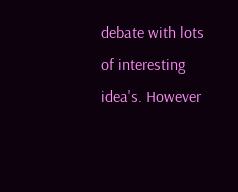debate with lots of interesting idea's. However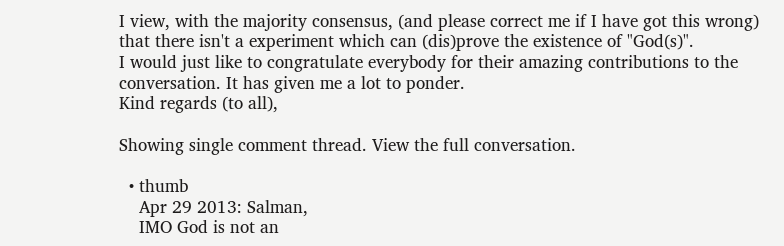I view, with the majority consensus, (and please correct me if I have got this wrong) that there isn't a experiment which can (dis)prove the existence of "God(s)".
I would just like to congratulate everybody for their amazing contributions to the conversation. It has given me a lot to ponder.
Kind regards (to all),

Showing single comment thread. View the full conversation.

  • thumb
    Apr 29 2013: Salman,
    IMO God is not an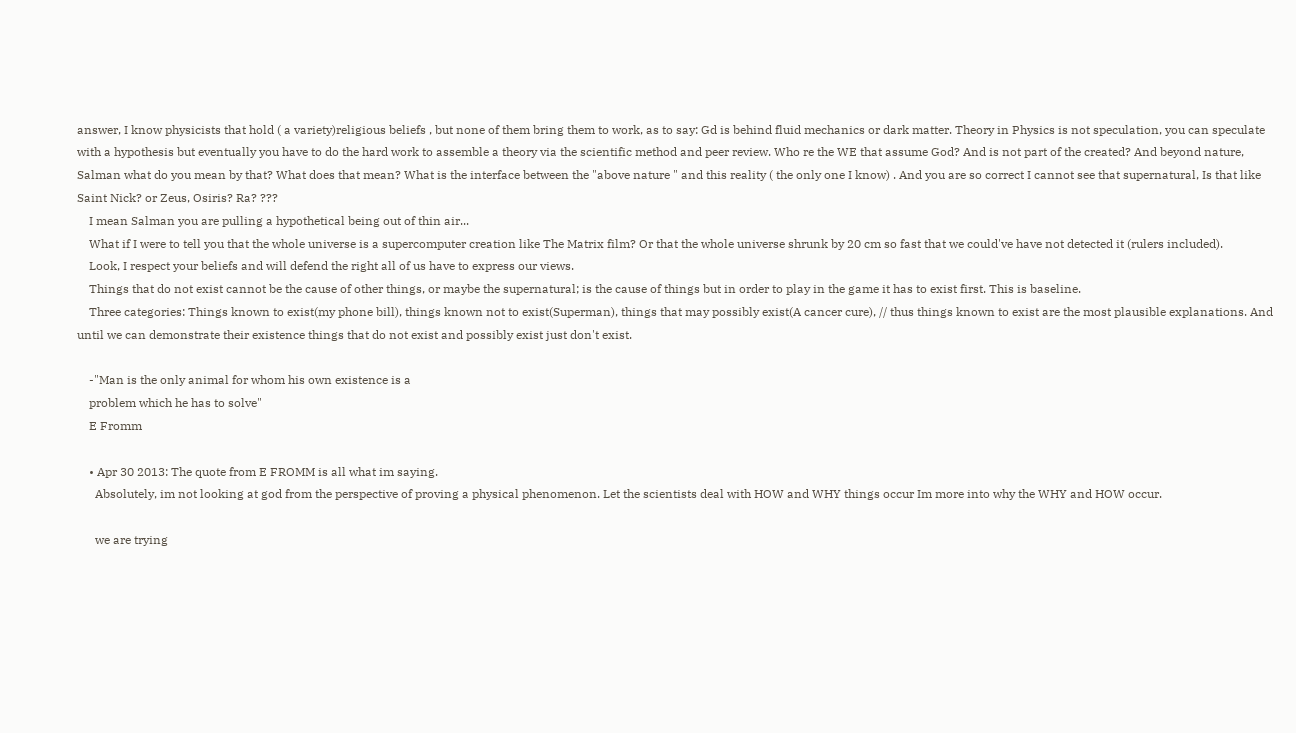answer, I know physicists that hold ( a variety)religious beliefs , but none of them bring them to work, as to say: Gd is behind fluid mechanics or dark matter. Theory in Physics is not speculation, you can speculate with a hypothesis but eventually you have to do the hard work to assemble a theory via the scientific method and peer review. Who re the WE that assume God? And is not part of the created? And beyond nature, Salman what do you mean by that? What does that mean? What is the interface between the "above nature " and this reality ( the only one I know) . And you are so correct I cannot see that supernatural, Is that like Saint Nick? or Zeus, Osiris? Ra? ???
    I mean Salman you are pulling a hypothetical being out of thin air...
    What if I were to tell you that the whole universe is a supercomputer creation like The Matrix film? Or that the whole universe shrunk by 20 cm so fast that we could've have not detected it (rulers included).
    Look, I respect your beliefs and will defend the right all of us have to express our views.
    Things that do not exist cannot be the cause of other things, or maybe the supernatural; is the cause of things but in order to play in the game it has to exist first. This is baseline.
    Three categories: Things known to exist(my phone bill), things known not to exist(Superman), things that may possibly exist(A cancer cure), // thus things known to exist are the most plausible explanations. And until we can demonstrate their existence things that do not exist and possibly exist just don't exist.

    -"Man is the only animal for whom his own existence is a
    problem which he has to solve"
    E Fromm

    • Apr 30 2013: The quote from E FROMM is all what im saying.
      Absolutely, im not looking at god from the perspective of proving a physical phenomenon. Let the scientists deal with HOW and WHY things occur Im more into why the WHY and HOW occur.

      we are trying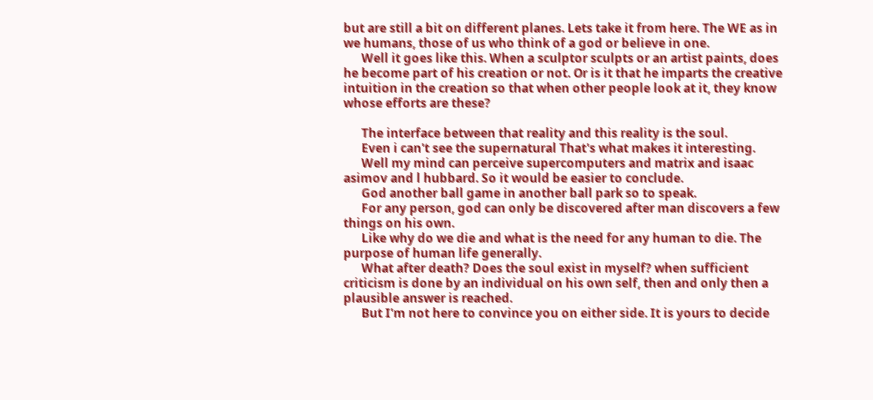but are still a bit on different planes. Lets take it from here. The WE as in we humans, those of us who think of a god or believe in one.
      Well it goes like this. When a sculptor sculpts or an artist paints, does he become part of his creation or not. Or is it that he imparts the creative intuition in the creation so that when other people look at it, they know whose efforts are these?

      The interface between that reality and this reality is the soul.
      Even i can't see the supernatural That's what makes it interesting.
      Well my mind can perceive supercomputers and matrix and isaac asimov and l hubbard. So it would be easier to conclude.
      God another ball game in another ball park so to speak.
      For any person, god can only be discovered after man discovers a few things on his own.
      Like why do we die and what is the need for any human to die. The purpose of human life generally.
      What after death? Does the soul exist in myself? when sufficient criticism is done by an individual on his own self, then and only then a plausible answer is reached.
      But I'm not here to convince you on either side. It is yours to decide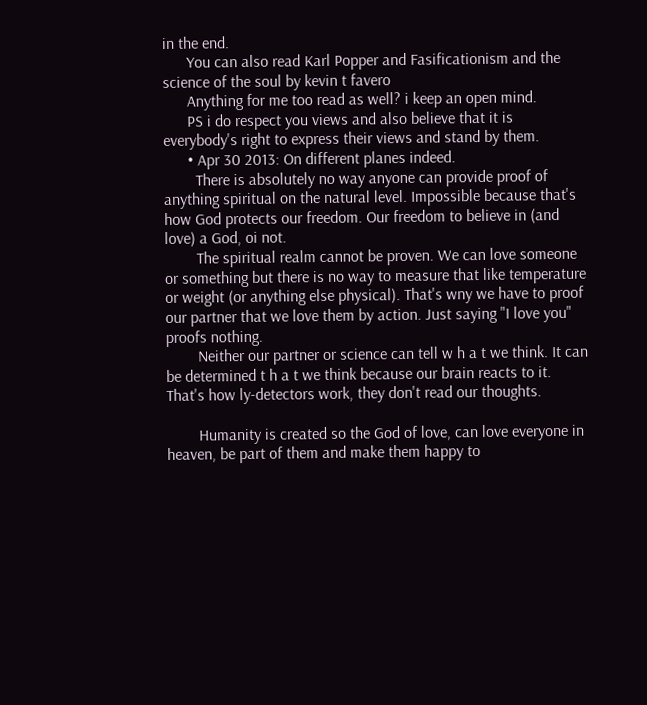in the end.
      You can also read Karl Popper and Fasificationism and the science of the soul by kevin t favero
      Anything for me too read as well? i keep an open mind.
      PS i do respect you views and also believe that it is everybody's right to express their views and stand by them.
      • Apr 30 2013: On different planes indeed.
        There is absolutely no way anyone can provide proof of anything spiritual on the natural level. Impossible because that's how God protects our freedom. Our freedom to believe in (and love) a God, oi not.
        The spiritual realm cannot be proven. We can love someone or something but there is no way to measure that like temperature or weight (or anything else physical). That's wny we have to proof our partner that we love them by action. Just saying "I love you" proofs nothing.
        Neither our partner or science can tell w h a t we think. It can be determined t h a t we think because our brain reacts to it. That's how ly-detectors work, they don't read our thoughts.

        Humanity is created so the God of love, can love everyone in heaven, be part of them and make them happy to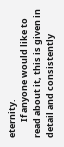eternity.
        If anyone would like to read about it, this is given in detail and consistently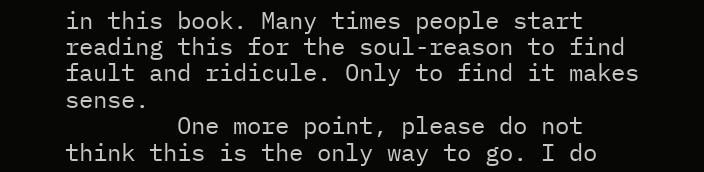in this book. Many times people start reading this for the soul-reason to find fault and ridicule. Only to find it makes sense.
        One more point, please do not think this is the only way to go. I do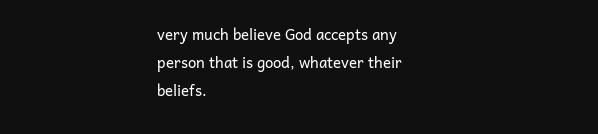very much believe God accepts any person that is good, whatever their beliefs.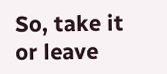So, take it or leave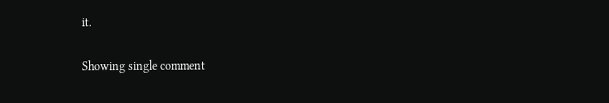it.

Showing single comment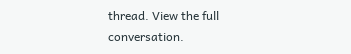thread. View the full conversation.